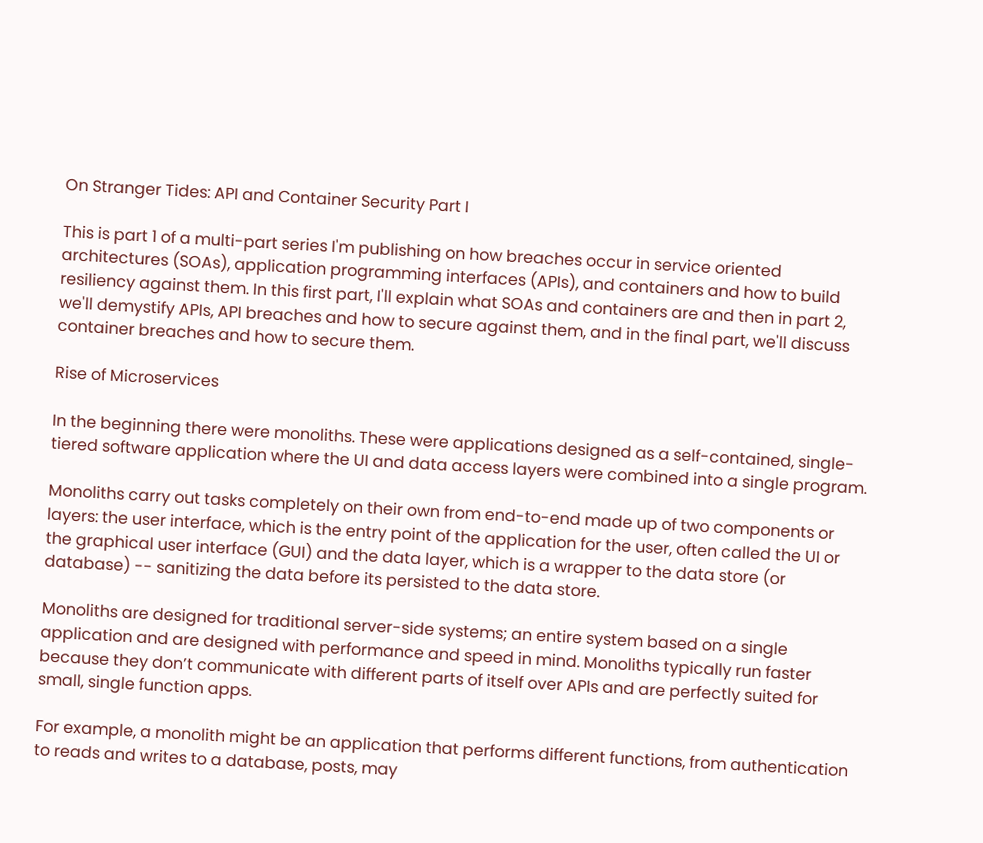On Stranger Tides: API and Container Security Part I

This is part 1 of a multi-part series I'm publishing on how breaches occur in service oriented architectures (SOAs), application programming interfaces (APIs), and containers and how to build resiliency against them. In this first part, I'll explain what SOAs and containers are and then in part 2, we'll demystify APIs, API breaches and how to secure against them, and in the final part, we'll discuss container breaches and how to secure them.

Rise of Microservices

In the beginning there were monoliths. These were applications designed as a self-contained, single-tiered software application where the UI and data access layers were combined into a single program.

Monoliths carry out tasks completely on their own from end-to-end made up of two components or layers: the user interface, which is the entry point of the application for the user, often called the UI or the graphical user interface (GUI) and the data layer, which is a wrapper to the data store (or database) -- sanitizing the data before its persisted to the data store.

Monoliths are designed for traditional server-side systems; an entire system based on a single application and are designed with performance and speed in mind. Monoliths typically run faster because they don’t communicate with different parts of itself over APIs and are perfectly suited for small, single function apps.

For example, a monolith might be an application that performs different functions, from authentication to reads and writes to a database, posts, may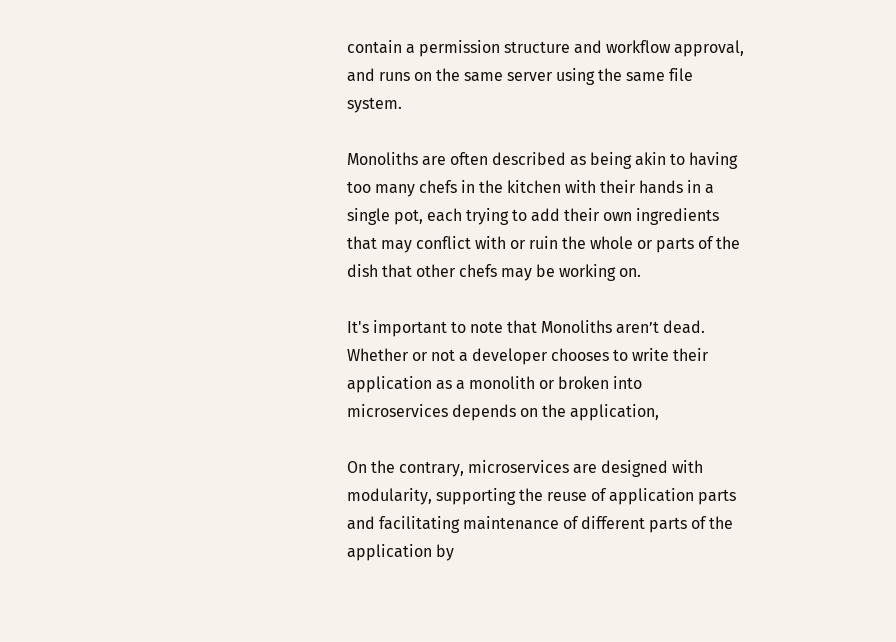contain a permission structure and workflow approval, and runs on the same server using the same file system.

Monoliths are often described as being akin to having too many chefs in the kitchen with their hands in a single pot, each trying to add their own ingredients that may conflict with or ruin the whole or parts of the dish that other chefs may be working on.

It's important to note that Monoliths aren’t dead. Whether or not a developer chooses to write their application as a monolith or broken into microservices depends on the application,

On the contrary, microservices are designed with modularity, supporting the reuse of application parts and facilitating maintenance of different parts of the application by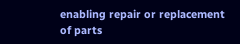enabling repair or replacement of parts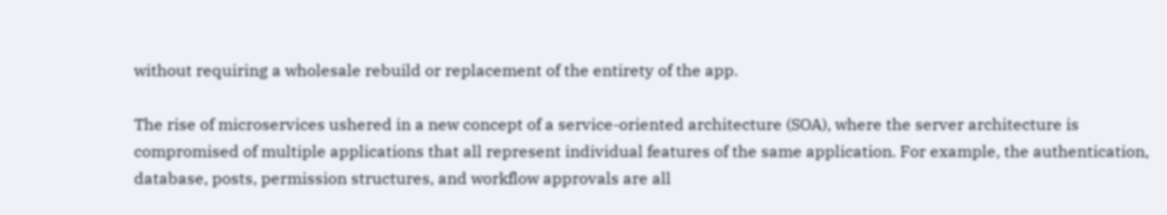without requiring a wholesale rebuild or replacement of the entirety of the app.

The rise of microservices ushered in a new concept of a service-oriented architecture (SOA), where the server architecture is compromised of multiple applications that all represent individual features of the same application. For example, the authentication, database, posts, permission structures, and workflow approvals are all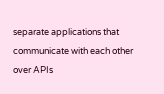separate applications that communicate with each other over APIs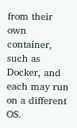from their own container, such as Docker, and each may run on a different OS.